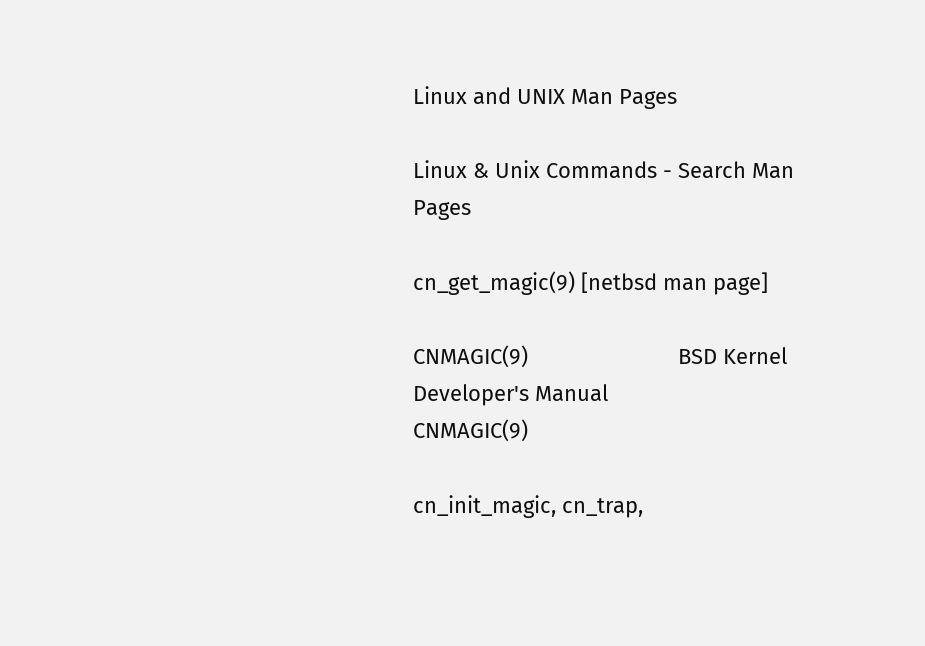Linux and UNIX Man Pages

Linux & Unix Commands - Search Man Pages

cn_get_magic(9) [netbsd man page]

CNMAGIC(9)                         BSD Kernel Developer's Manual                        CNMAGIC(9)

cn_init_magic, cn_trap,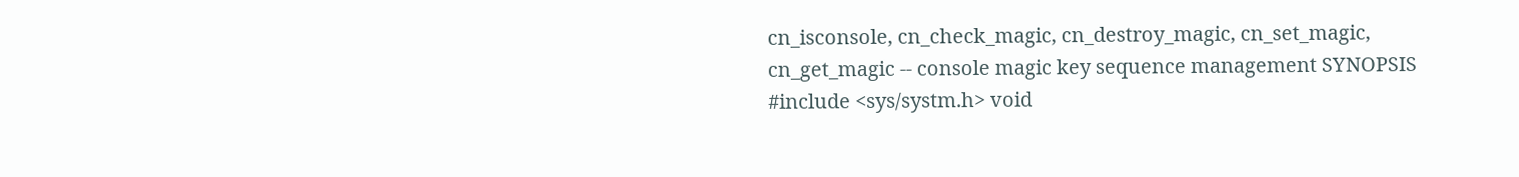cn_isconsole, cn_check_magic, cn_destroy_magic, cn_set_magic, cn_get_magic -- console magic key sequence management SYNOPSIS
#include <sys/systm.h> void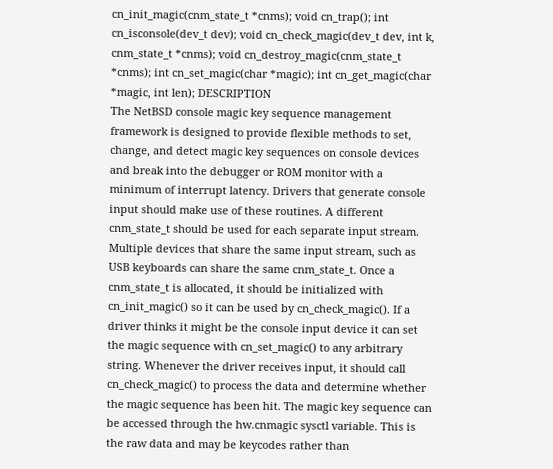cn_init_magic(cnm_state_t *cnms); void cn_trap(); int cn_isconsole(dev_t dev); void cn_check_magic(dev_t dev, int k, cnm_state_t *cnms); void cn_destroy_magic(cnm_state_t *cnms); int cn_set_magic(char *magic); int cn_get_magic(char *magic, int len); DESCRIPTION
The NetBSD console magic key sequence management framework is designed to provide flexible methods to set, change, and detect magic key sequences on console devices and break into the debugger or ROM monitor with a minimum of interrupt latency. Drivers that generate console input should make use of these routines. A different cnm_state_t should be used for each separate input stream. Multiple devices that share the same input stream, such as USB keyboards can share the same cnm_state_t. Once a cnm_state_t is allocated, it should be initialized with cn_init_magic() so it can be used by cn_check_magic(). If a driver thinks it might be the console input device it can set the magic sequence with cn_set_magic() to any arbitrary string. Whenever the driver receives input, it should call cn_check_magic() to process the data and determine whether the magic sequence has been hit. The magic key sequence can be accessed through the hw.cnmagic sysctl variable. This is the raw data and may be keycodes rather than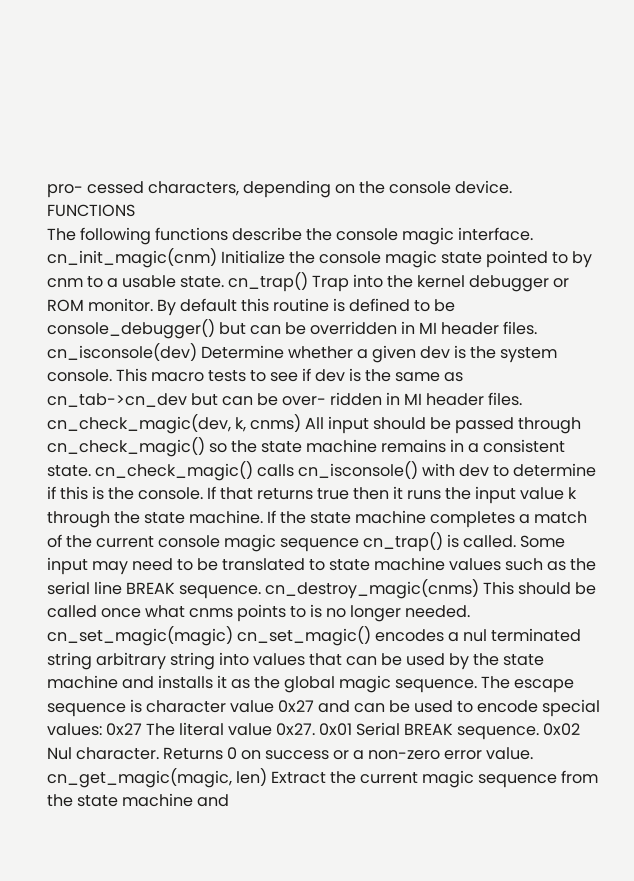pro- cessed characters, depending on the console device. FUNCTIONS
The following functions describe the console magic interface. cn_init_magic(cnm) Initialize the console magic state pointed to by cnm to a usable state. cn_trap() Trap into the kernel debugger or ROM monitor. By default this routine is defined to be console_debugger() but can be overridden in MI header files. cn_isconsole(dev) Determine whether a given dev is the system console. This macro tests to see if dev is the same as cn_tab->cn_dev but can be over- ridden in MI header files. cn_check_magic(dev, k, cnms) All input should be passed through cn_check_magic() so the state machine remains in a consistent state. cn_check_magic() calls cn_isconsole() with dev to determine if this is the console. If that returns true then it runs the input value k through the state machine. If the state machine completes a match of the current console magic sequence cn_trap() is called. Some input may need to be translated to state machine values such as the serial line BREAK sequence. cn_destroy_magic(cnms) This should be called once what cnms points to is no longer needed. cn_set_magic(magic) cn_set_magic() encodes a nul terminated string arbitrary string into values that can be used by the state machine and installs it as the global magic sequence. The escape sequence is character value 0x27 and can be used to encode special values: 0x27 The literal value 0x27. 0x01 Serial BREAK sequence. 0x02 Nul character. Returns 0 on success or a non-zero error value. cn_get_magic(magic, len) Extract the current magic sequence from the state machine and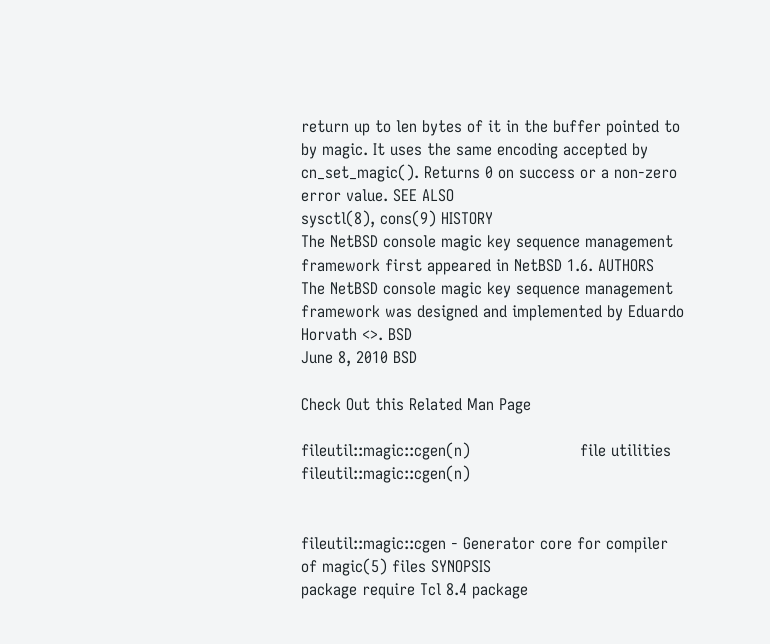return up to len bytes of it in the buffer pointed to by magic. It uses the same encoding accepted by cn_set_magic(). Returns 0 on success or a non-zero error value. SEE ALSO
sysctl(8), cons(9) HISTORY
The NetBSD console magic key sequence management framework first appeared in NetBSD 1.6. AUTHORS
The NetBSD console magic key sequence management framework was designed and implemented by Eduardo Horvath <>. BSD
June 8, 2010 BSD

Check Out this Related Man Page

fileutil::magic::cgen(n)                      file utilities                      fileutil::magic::cgen(n)


fileutil::magic::cgen - Generator core for compiler of magic(5) files SYNOPSIS
package require Tcl 8.4 package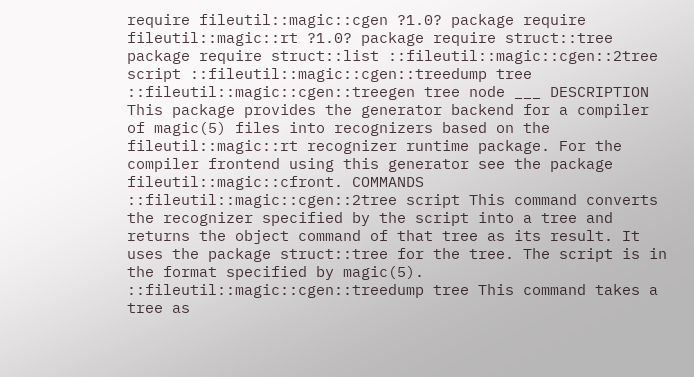require fileutil::magic::cgen ?1.0? package require fileutil::magic::rt ?1.0? package require struct::tree package require struct::list ::fileutil::magic::cgen::2tree script ::fileutil::magic::cgen::treedump tree ::fileutil::magic::cgen::treegen tree node ___ DESCRIPTION
This package provides the generator backend for a compiler of magic(5) files into recognizers based on the fileutil::magic::rt recognizer runtime package. For the compiler frontend using this generator see the package fileutil::magic::cfront. COMMANDS
::fileutil::magic::cgen::2tree script This command converts the recognizer specified by the script into a tree and returns the object command of that tree as its result. It uses the package struct::tree for the tree. The script is in the format specified by magic(5). ::fileutil::magic::cgen::treedump tree This command takes a tree as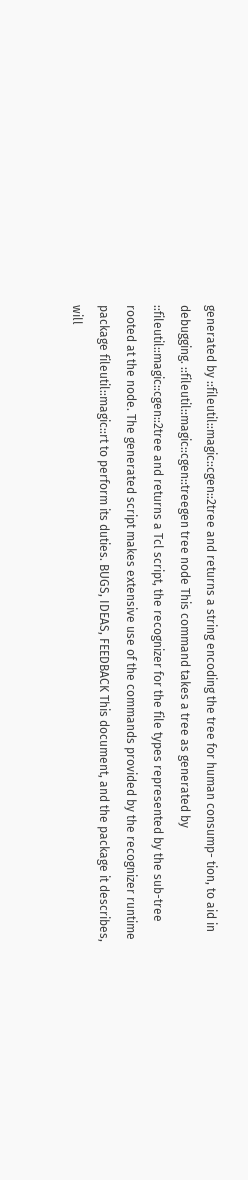generated by ::fileutil::magic::cgen::2tree and returns a string encoding the tree for human consump- tion, to aid in debugging. ::fileutil::magic::cgen::treegen tree node This command takes a tree as generated by ::fileutil::magic::cgen::2tree and returns a Tcl script, the recognizer for the file types represented by the sub-tree rooted at the node. The generated script makes extensive use of the commands provided by the recognizer runtime package fileutil::magic::rt to perform its duties. BUGS, IDEAS, FEEDBACK This document, and the package it describes, will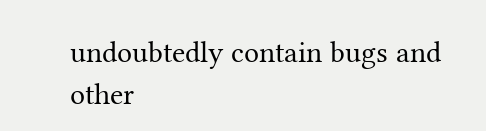undoubtedly contain bugs and other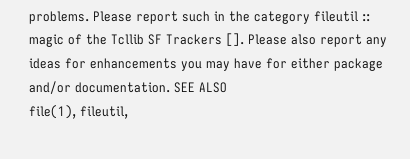problems. Please report such in the category fileutil :: magic of the Tcllib SF Trackers []. Please also report any ideas for enhancements you may have for either package and/or documentation. SEE ALSO
file(1), fileutil,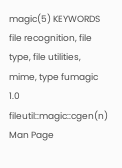magic(5) KEYWORDS
file recognition, file type, file utilities, mime, type fumagic 1.0 fileutil::magic::cgen(n)
Man Page